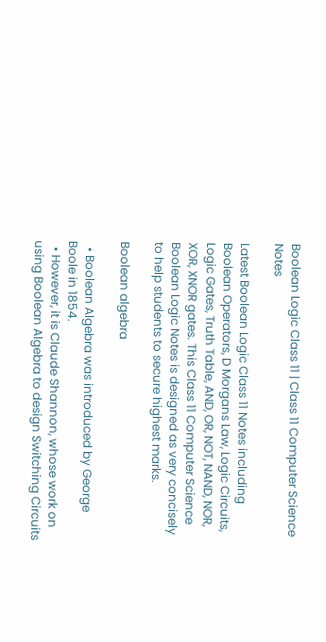Boolean Logic Class 11 | Class 11 Computer Science Notes

Latest Boolean Logic Class 11 Notes including Boolean Operators, D Morgans Law, Logic Circuits, Logic Gates, Truth Table, AND, OR, NOT, NAND, NOR, XOR, XNOR gates. This Class 11 Computer Science Boolean Logic Notes is designed as very concisely to help students to secure highest marks.

Boolean algebra

  • Boolean Algebra was introduced by George Boole in 1854.
  • However, it is Claude Shannon, whose work on using Boolean Algebra to design Switching Circuits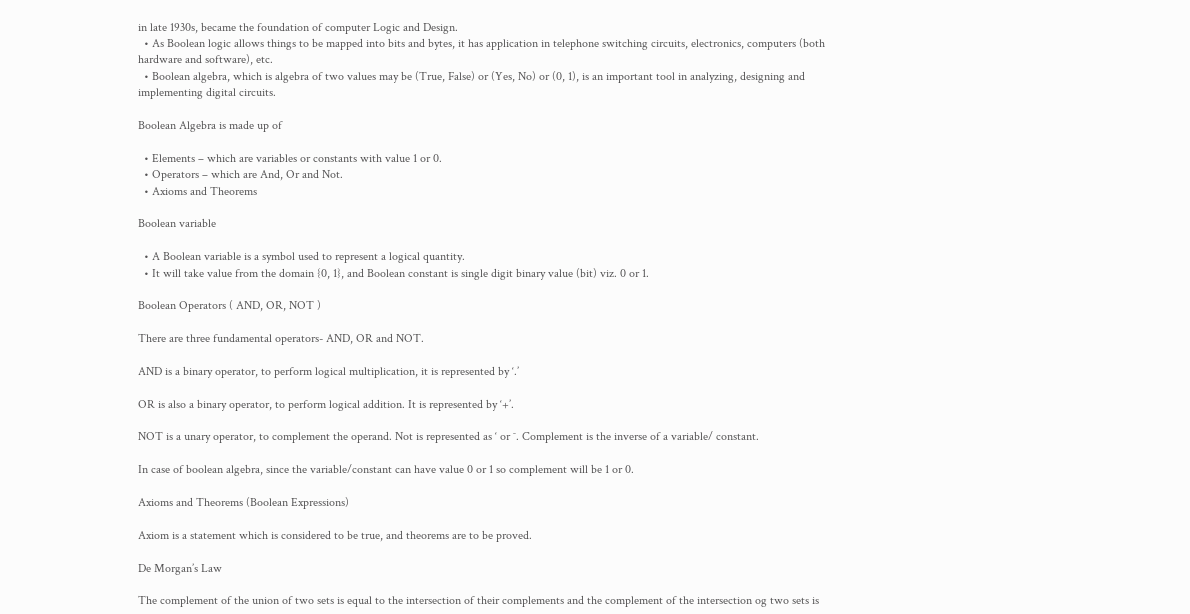in late 1930s, became the foundation of computer Logic and Design.
  • As Boolean logic allows things to be mapped into bits and bytes, it has application in telephone switching circuits, electronics, computers (both hardware and software), etc.
  • Boolean algebra, which is algebra of two values may be (True, False) or (Yes, No) or (0, 1), is an important tool in analyzing, designing and implementing digital circuits.

Boolean Algebra is made up of

  • Elements – which are variables or constants with value 1 or 0.
  • Operators – which are And, Or and Not.
  • Axioms and Theorems

Boolean variable

  • A Boolean variable is a symbol used to represent a logical quantity.
  • It will take value from the domain {0, 1}, and Boolean constant is single digit binary value (bit) viz. 0 or 1.

Boolean Operators ( AND, OR, NOT )

There are three fundamental operators- AND, OR and NOT.

AND is a binary operator, to perform logical multiplication, it is represented by ‘.’

OR is also a binary operator, to perform logical addition. It is represented by ‘+’.

NOT is a unary operator, to complement the operand. Not is represented as ‘ or ¯. Complement is the inverse of a variable/ constant.

In case of boolean algebra, since the variable/constant can have value 0 or 1 so complement will be 1 or 0.

Axioms and Theorems (Boolean Expressions)

Axiom is a statement which is considered to be true, and theorems are to be proved.

De Morgan’s Law

The complement of the union of two sets is equal to the intersection of their complements and the complement of the intersection og two sets is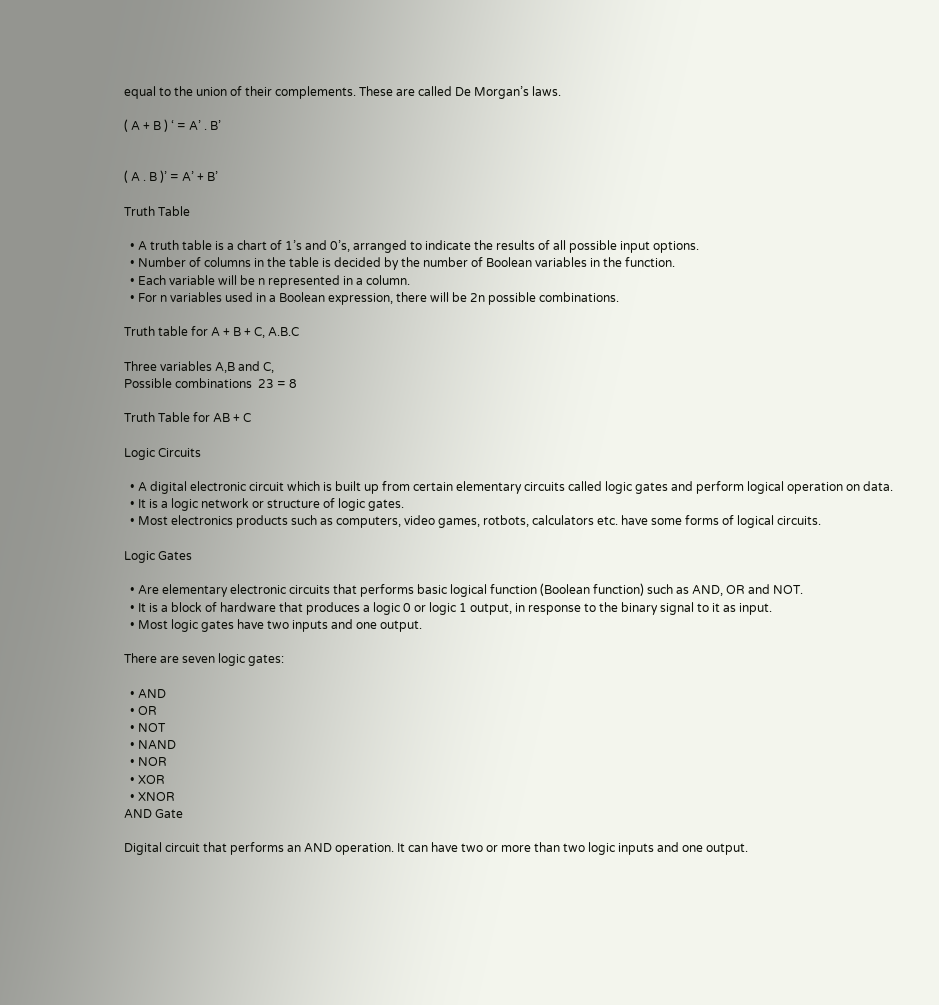equal to the union of their complements. These are called De Morgan’s laws.

( A + B ) ‘ = A’ . B’


( A . B )’ = A’ + B’

Truth Table

  • A truth table is a chart of 1’s and 0’s, arranged to indicate the results of all possible input options.
  • Number of columns in the table is decided by the number of Boolean variables in the function.
  • Each variable will be n represented in a column.
  • For n variables used in a Boolean expression, there will be 2n possible combinations.

Truth table for A + B + C, A.B.C

Three variables A,B and C,
Possible combinations  23 = 8

Truth Table for AB + C

Logic Circuits

  • A digital electronic circuit which is built up from certain elementary circuits called logic gates and perform logical operation on data.
  • It is a logic network or structure of logic gates.
  • Most electronics products such as computers, video games, rotbots, calculators etc. have some forms of logical circuits.

Logic Gates

  • Are elementary electronic circuits that performs basic logical function (Boolean function) such as AND, OR and NOT.
  • It is a block of hardware that produces a logic 0 or logic 1 output, in response to the binary signal to it as input.
  • Most logic gates have two inputs and one output.

There are seven logic gates:

  • AND
  • OR
  • NOT
  • NAND
  • NOR
  • XOR
  • XNOR
AND Gate

Digital circuit that performs an AND operation. It can have two or more than two logic inputs and one output.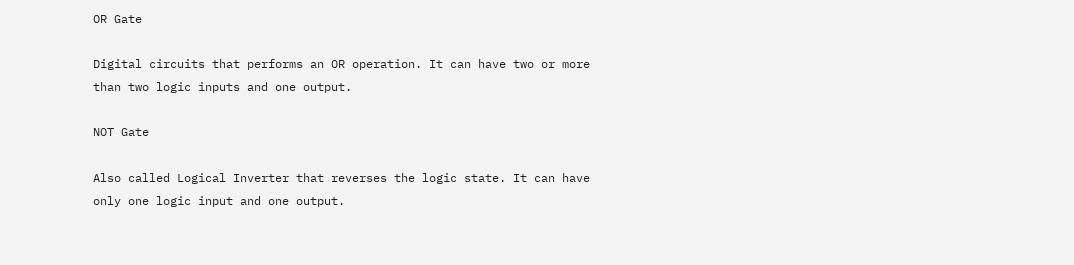OR Gate

Digital circuits that performs an OR operation. It can have two or more than two logic inputs and one output.

NOT Gate

Also called Logical Inverter that reverses the logic state. It can have only one logic input and one output.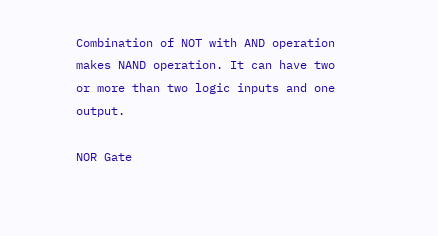Combination of NOT with AND operation makes NAND operation. It can have two or more than two logic inputs and one output.

NOR Gate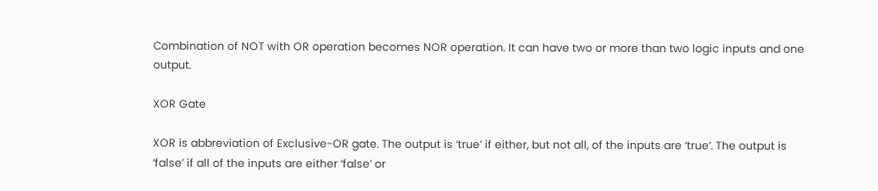Combination of NOT with OR operation becomes NOR operation. It can have two or more than two logic inputs and one output.

XOR Gate

XOR is abbreviation of Exclusive-OR gate. The output is ‘true’ if either, but not all, of the inputs are ‘true’. The output is ‘false’ if all of the inputs are either ‘false’ or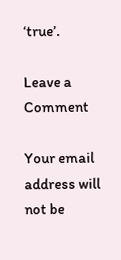‘true’.

Leave a Comment

Your email address will not be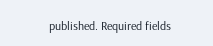published. Required fields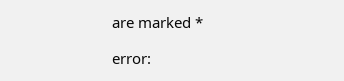are marked *

error: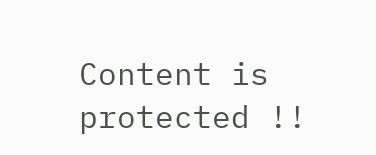Content is protected !!